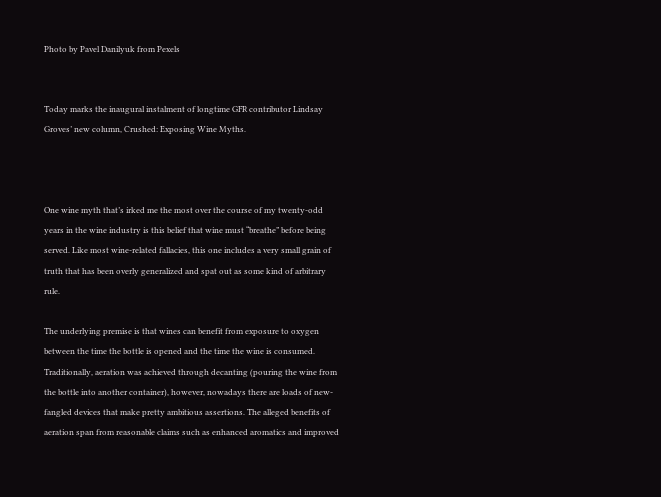Photo by Pavel Danilyuk from Pexels


Today marks the inaugural instalment of longtime GFR contributor Lindsay Groves’ new column, Crushed: Exposing Wine Myths.



One wine myth that’s irked me the most over the course of my twenty-odd years in the wine industry is this belief that wine must “breathe” before being served. Like most wine-related fallacies, this one includes a very small grain of truth that has been overly generalized and spat out as some kind of arbitrary rule.

The underlying premise is that wines can benefit from exposure to oxygen between the time the bottle is opened and the time the wine is consumed. Traditionally, aeration was achieved through decanting (pouring the wine from the bottle into another container), however, nowadays there are loads of new-fangled devices that make pretty ambitious assertions. The alleged benefits of aeration span from reasonable claims such as enhanced aromatics and improved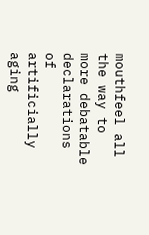mouthfeel all the way to more debatable declarations of artificially aging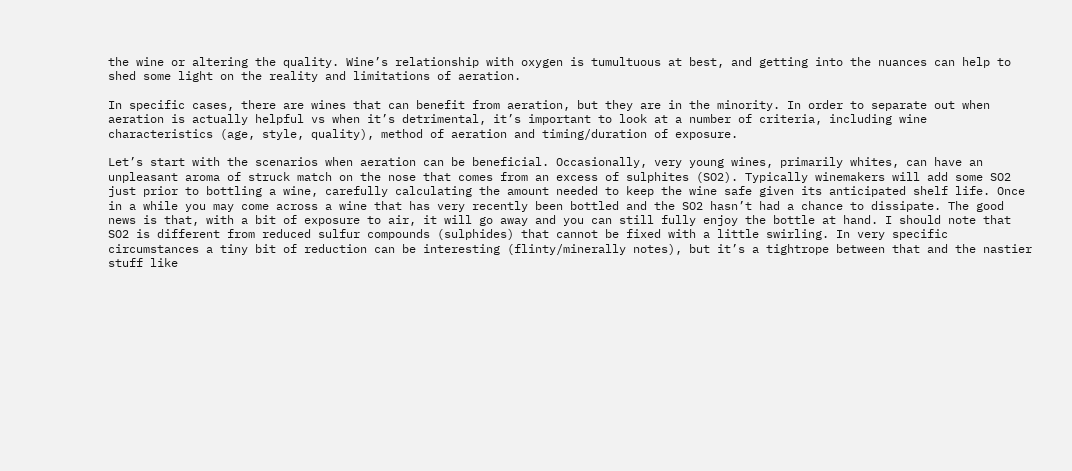the wine or altering the quality. Wine’s relationship with oxygen is tumultuous at best, and getting into the nuances can help to shed some light on the reality and limitations of aeration.

In specific cases, there are wines that can benefit from aeration, but they are in the minority. In order to separate out when aeration is actually helpful vs when it’s detrimental, it’s important to look at a number of criteria, including wine characteristics (age, style, quality), method of aeration and timing/duration of exposure.

Let’s start with the scenarios when aeration can be beneficial. Occasionally, very young wines, primarily whites, can have an unpleasant aroma of struck match on the nose that comes from an excess of sulphites (SO2). Typically winemakers will add some SO2 just prior to bottling a wine, carefully calculating the amount needed to keep the wine safe given its anticipated shelf life. Once in a while you may come across a wine that has very recently been bottled and the SO2 hasn’t had a chance to dissipate. The good news is that, with a bit of exposure to air, it will go away and you can still fully enjoy the bottle at hand. I should note that SO2 is different from reduced sulfur compounds (sulphides) that cannot be fixed with a little swirling. In very specific circumstances a tiny bit of reduction can be interesting (flinty/minerally notes), but it’s a tightrope between that and the nastier stuff like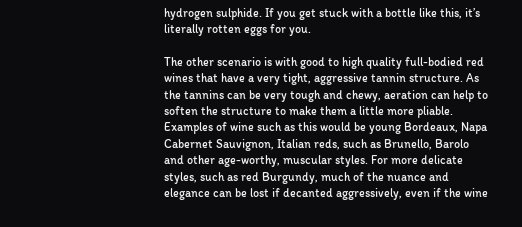hydrogen sulphide. If you get stuck with a bottle like this, it’s literally rotten eggs for you.

The other scenario is with good to high quality full-bodied red wines that have a very tight, aggressive tannin structure. As the tannins can be very tough and chewy, aeration can help to soften the structure to make them a little more pliable. Examples of wine such as this would be young Bordeaux, Napa Cabernet Sauvignon, Italian reds, such as Brunello, Barolo and other age-worthy, muscular styles. For more delicate styles, such as red Burgundy, much of the nuance and elegance can be lost if decanted aggressively, even if the wine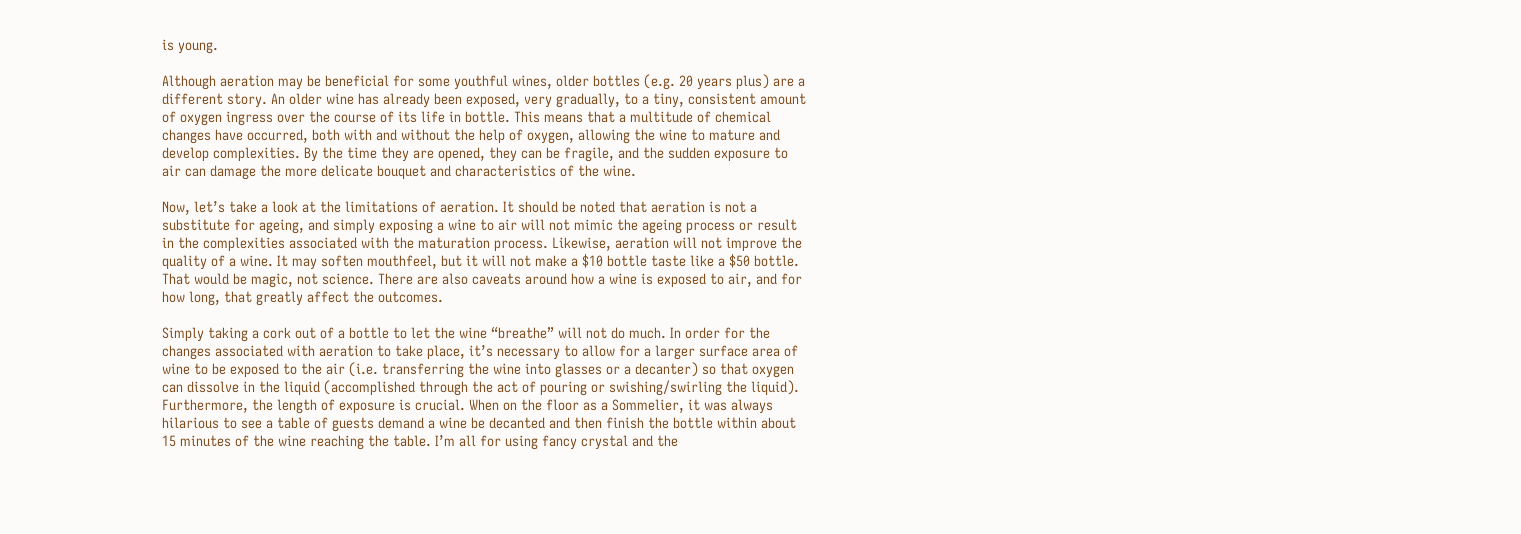is young.

Although aeration may be beneficial for some youthful wines, older bottles (e.g. 20 years plus) are a different story. An older wine has already been exposed, very gradually, to a tiny, consistent amount of oxygen ingress over the course of its life in bottle. This means that a multitude of chemical changes have occurred, both with and without the help of oxygen, allowing the wine to mature and develop complexities. By the time they are opened, they can be fragile, and the sudden exposure to air can damage the more delicate bouquet and characteristics of the wine.

Now, let’s take a look at the limitations of aeration. It should be noted that aeration is not a substitute for ageing, and simply exposing a wine to air will not mimic the ageing process or result in the complexities associated with the maturation process. Likewise, aeration will not improve the quality of a wine. It may soften mouthfeel, but it will not make a $10 bottle taste like a $50 bottle. That would be magic, not science. There are also caveats around how a wine is exposed to air, and for how long, that greatly affect the outcomes.

Simply taking a cork out of a bottle to let the wine “breathe” will not do much. In order for the changes associated with aeration to take place, it’s necessary to allow for a larger surface area of wine to be exposed to the air (i.e. transferring the wine into glasses or a decanter) so that oxygen can dissolve in the liquid (accomplished through the act of pouring or swishing/swirling the liquid). Furthermore, the length of exposure is crucial. When on the floor as a Sommelier, it was always hilarious to see a table of guests demand a wine be decanted and then finish the bottle within about 15 minutes of the wine reaching the table. I’m all for using fancy crystal and the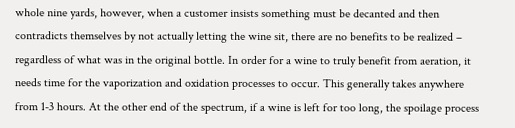whole nine yards, however, when a customer insists something must be decanted and then contradicts themselves by not actually letting the wine sit, there are no benefits to be realized – regardless of what was in the original bottle. In order for a wine to truly benefit from aeration, it needs time for the vaporization and oxidation processes to occur. This generally takes anywhere from 1-3 hours. At the other end of the spectrum, if a wine is left for too long, the spoilage process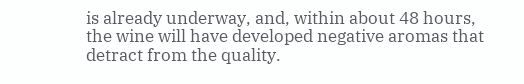is already underway, and, within about 48 hours, the wine will have developed negative aromas that detract from the quality.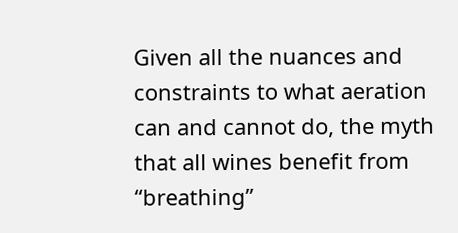Given all the nuances and constraints to what aeration can and cannot do, the myth that all wines benefit from “breathing”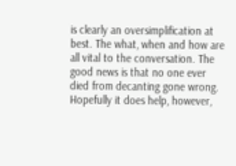is clearly an oversimplification at best. The what, when and how are all vital to the conversation. The good news is that no one ever died from decanting gone wrong. Hopefully it does help, however,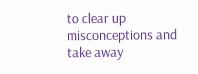to clear up misconceptions and take away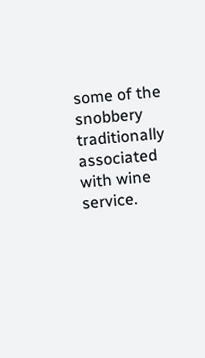some of the snobbery traditionally associated with wine service.